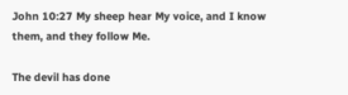John 10:27 My sheep hear My voice, and I know them, and they follow Me.

The devil has done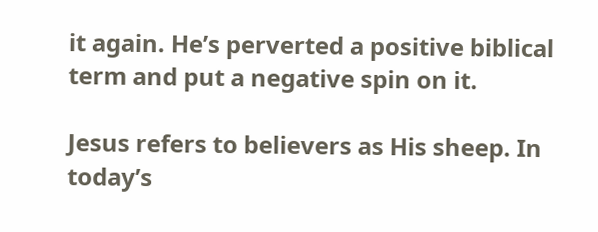it again. He’s perverted a positive biblical term and put a negative spin on it.

Jesus refers to believers as His sheep. In today’s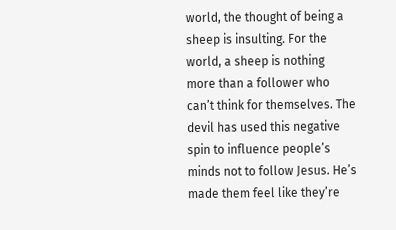world, the thought of being a sheep is insulting. For the world, a sheep is nothing more than a follower who can’t think for themselves. The devil has used this negative spin to influence people’s minds not to follow Jesus. He’s made them feel like they’re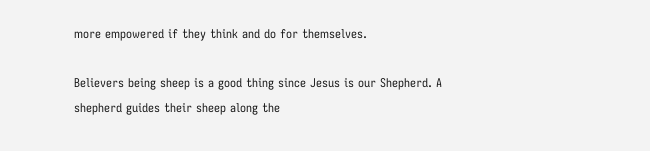more empowered if they think and do for themselves.

Believers being sheep is a good thing since Jesus is our Shepherd. A shepherd guides their sheep along the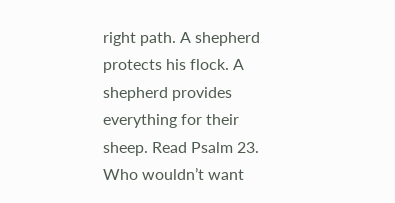right path. A shepherd protects his flock. A shepherd provides everything for their sheep. Read Psalm 23. Who wouldn’t want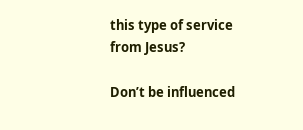this type of service from Jesus?

Don’t be influenced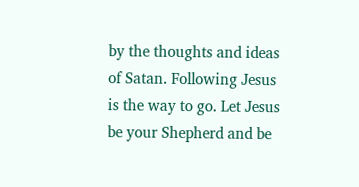by the thoughts and ideas of Satan. Following Jesus is the way to go. Let Jesus be your Shepherd and be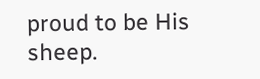proud to be His sheep.